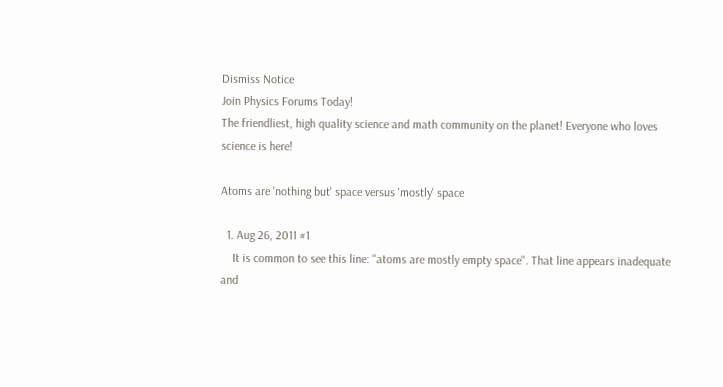Dismiss Notice
Join Physics Forums Today!
The friendliest, high quality science and math community on the planet! Everyone who loves science is here!

Atoms are 'nothing but' space versus 'mostly' space

  1. Aug 26, 2011 #1
    It is common to see this line: "atoms are mostly empty space". That line appears inadequate and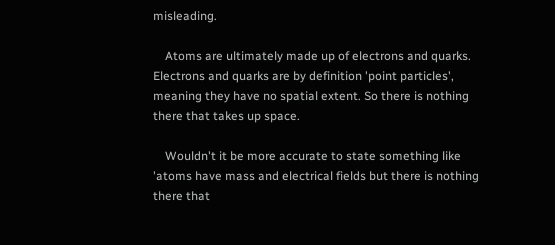misleading.

    Atoms are ultimately made up of electrons and quarks. Electrons and quarks are by definition 'point particles', meaning they have no spatial extent. So there is nothing there that takes up space.

    Wouldn't it be more accurate to state something like 'atoms have mass and electrical fields but there is nothing there that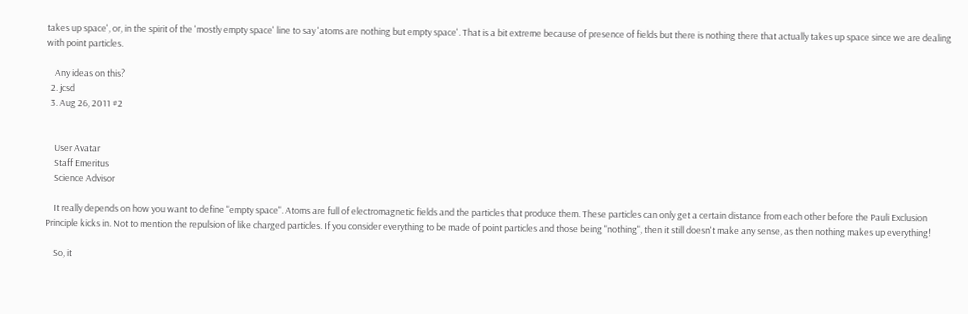takes up space', or, in the spirit of the 'mostly empty space' line to say 'atoms are nothing but empty space'. That is a bit extreme because of presence of fields but there is nothing there that actually takes up space since we are dealing with point particles.

    Any ideas on this?
  2. jcsd
  3. Aug 26, 2011 #2


    User Avatar
    Staff Emeritus
    Science Advisor

    It really depends on how you want to define "empty space". Atoms are full of electromagnetic fields and the particles that produce them. These particles can only get a certain distance from each other before the Pauli Exclusion Principle kicks in. Not to mention the repulsion of like charged particles. If you consider everything to be made of point particles and those being "nothing", then it still doesn't make any sense, as then nothing makes up everything!

    So, it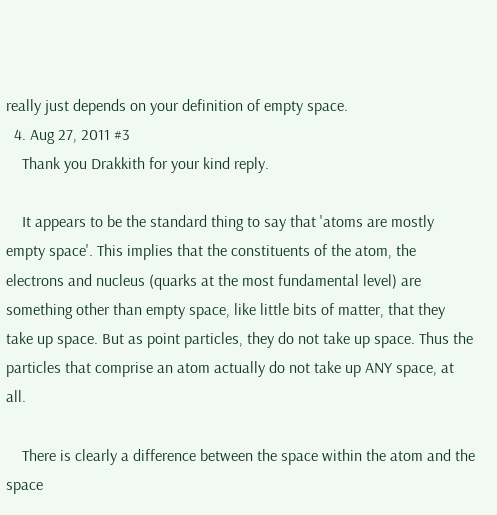really just depends on your definition of empty space.
  4. Aug 27, 2011 #3
    Thank you Drakkith for your kind reply.

    It appears to be the standard thing to say that 'atoms are mostly empty space'. This implies that the constituents of the atom, the electrons and nucleus (quarks at the most fundamental level) are something other than empty space, like little bits of matter, that they take up space. But as point particles, they do not take up space. Thus the particles that comprise an atom actually do not take up ANY space, at all.

    There is clearly a difference between the space within the atom and the space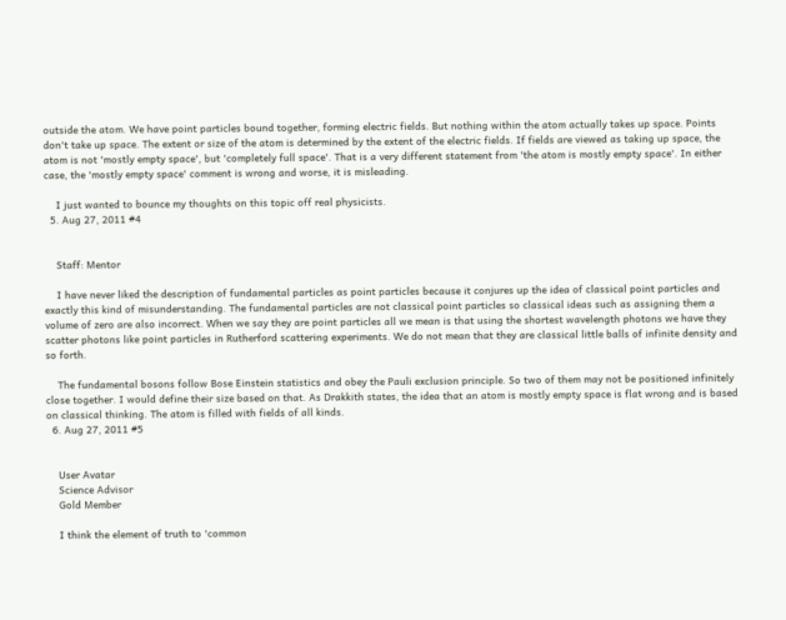outside the atom. We have point particles bound together, forming electric fields. But nothing within the atom actually takes up space. Points don't take up space. The extent or size of the atom is determined by the extent of the electric fields. If fields are viewed as taking up space, the atom is not 'mostly empty space', but 'completely full space'. That is a very different statement from 'the atom is mostly empty space'. In either case, the 'mostly empty space' comment is wrong and worse, it is misleading.

    I just wanted to bounce my thoughts on this topic off real physicists.
  5. Aug 27, 2011 #4


    Staff: Mentor

    I have never liked the description of fundamental particles as point particles because it conjures up the idea of classical point particles and exactly this kind of misunderstanding. The fundamental particles are not classical point particles so classical ideas such as assigning them a volume of zero are also incorrect. When we say they are point particles all we mean is that using the shortest wavelength photons we have they scatter photons like point particles in Rutherford scattering experiments. We do not mean that they are classical little balls of infinite density and so forth.

    The fundamental bosons follow Bose Einstein statistics and obey the Pauli exclusion principle. So two of them may not be positioned infinitely close together. I would define their size based on that. As Drakkith states, the idea that an atom is mostly empty space is flat wrong and is based on classical thinking. The atom is filled with fields of all kinds.
  6. Aug 27, 2011 #5


    User Avatar
    Science Advisor
    Gold Member

    I think the element of truth to 'common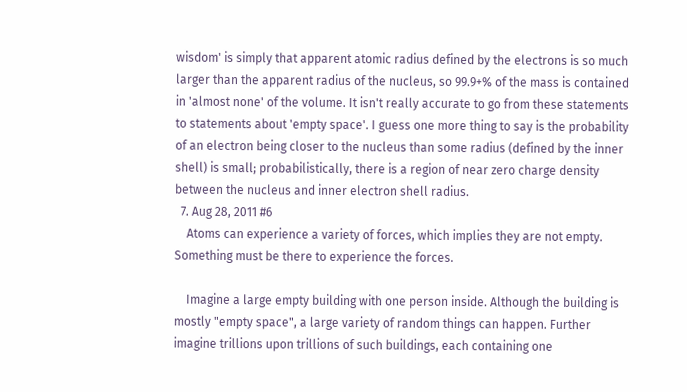wisdom' is simply that apparent atomic radius defined by the electrons is so much larger than the apparent radius of the nucleus, so 99.9+% of the mass is contained in 'almost none' of the volume. It isn't really accurate to go from these statements to statements about 'empty space'. I guess one more thing to say is the probability of an electron being closer to the nucleus than some radius (defined by the inner shell) is small; probabilistically, there is a region of near zero charge density between the nucleus and inner electron shell radius.
  7. Aug 28, 2011 #6
    Atoms can experience a variety of forces, which implies they are not empty. Something must be there to experience the forces.

    Imagine a large empty building with one person inside. Although the building is mostly "empty space", a large variety of random things can happen. Further imagine trillions upon trillions of such buildings, each containing one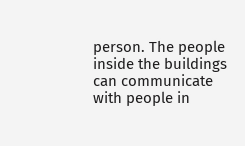person. The people inside the buildings can communicate with people in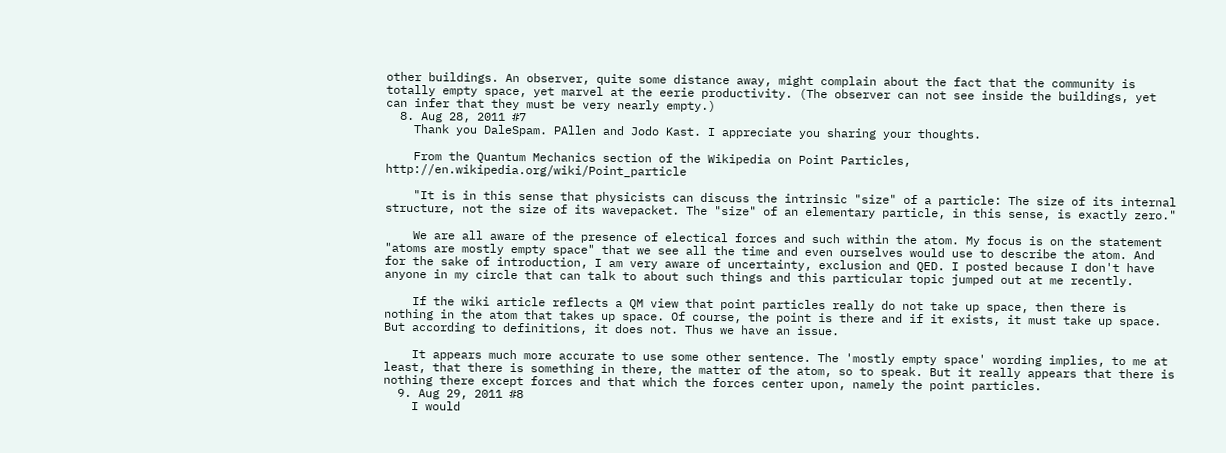other buildings. An observer, quite some distance away, might complain about the fact that the community is totally empty space, yet marvel at the eerie productivity. (The observer can not see inside the buildings, yet can infer that they must be very nearly empty.)
  8. Aug 28, 2011 #7
    Thank you DaleSpam. PAllen and Jodo Kast. I appreciate you sharing your thoughts.

    From the Quantum Mechanics section of the Wikipedia on Point Particles, http://en.wikipedia.org/wiki/Point_particle

    "It is in this sense that physicists can discuss the intrinsic "size" of a particle: The size of its internal structure, not the size of its wavepacket. The "size" of an elementary particle, in this sense, is exactly zero."

    We are all aware of the presence of electical forces and such within the atom. My focus is on the statement "atoms are mostly empty space" that we see all the time and even ourselves would use to describe the atom. And for the sake of introduction, I am very aware of uncertainty, exclusion and QED. I posted because I don't have anyone in my circle that can talk to about such things and this particular topic jumped out at me recently.

    If the wiki article reflects a QM view that point particles really do not take up space, then there is nothing in the atom that takes up space. Of course, the point is there and if it exists, it must take up space. But according to definitions, it does not. Thus we have an issue.

    It appears much more accurate to use some other sentence. The 'mostly empty space' wording implies, to me at least, that there is something in there, the matter of the atom, so to speak. But it really appears that there is nothing there except forces and that which the forces center upon, namely the point particles.
  9. Aug 29, 2011 #8
    I would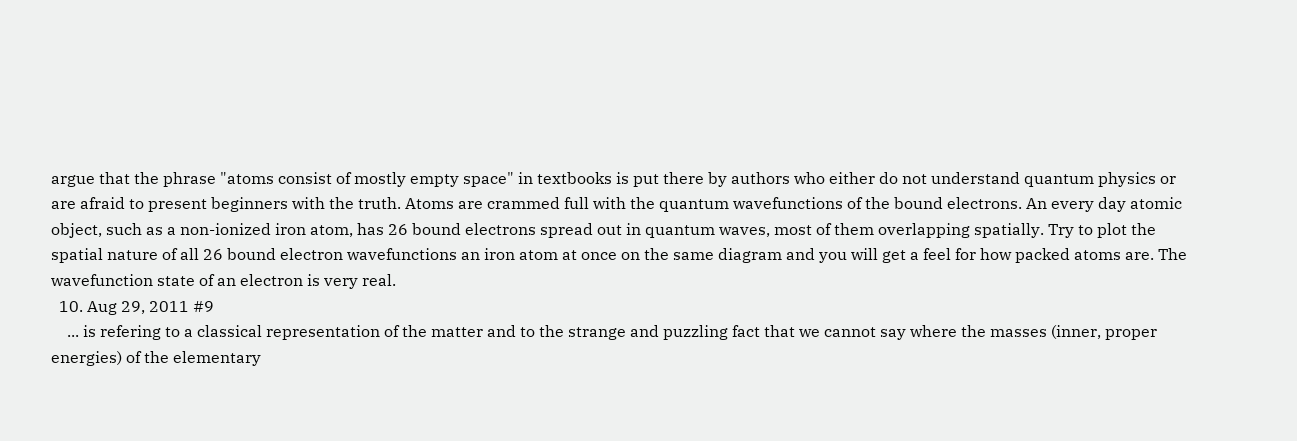argue that the phrase "atoms consist of mostly empty space" in textbooks is put there by authors who either do not understand quantum physics or are afraid to present beginners with the truth. Atoms are crammed full with the quantum wavefunctions of the bound electrons. An every day atomic object, such as a non-ionized iron atom, has 26 bound electrons spread out in quantum waves, most of them overlapping spatially. Try to plot the spatial nature of all 26 bound electron wavefunctions an iron atom at once on the same diagram and you will get a feel for how packed atoms are. The wavefunction state of an electron is very real.
  10. Aug 29, 2011 #9
    ... is refering to a classical representation of the matter and to the strange and puzzling fact that we cannot say where the masses (inner, proper energies) of the elementary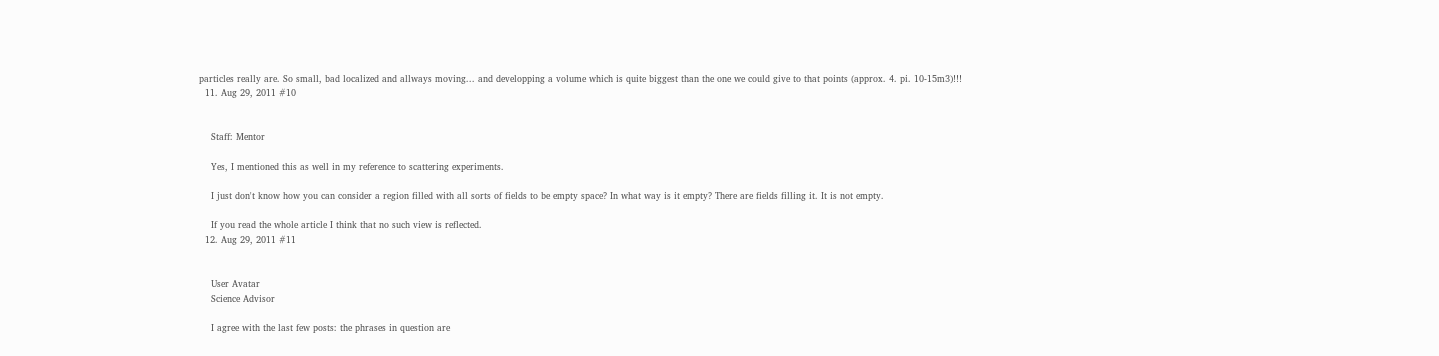particles really are. So small, bad localized and allways moving... and developping a volume which is quite biggest than the one we could give to that points (approx. 4. pi. 10-15m3)!!!
  11. Aug 29, 2011 #10


    Staff: Mentor

    Yes, I mentioned this as well in my reference to scattering experiments.

    I just don't know how you can consider a region filled with all sorts of fields to be empty space? In what way is it empty? There are fields filling it. It is not empty.

    If you read the whole article I think that no such view is reflected.
  12. Aug 29, 2011 #11


    User Avatar
    Science Advisor

    I agree with the last few posts: the phrases in question are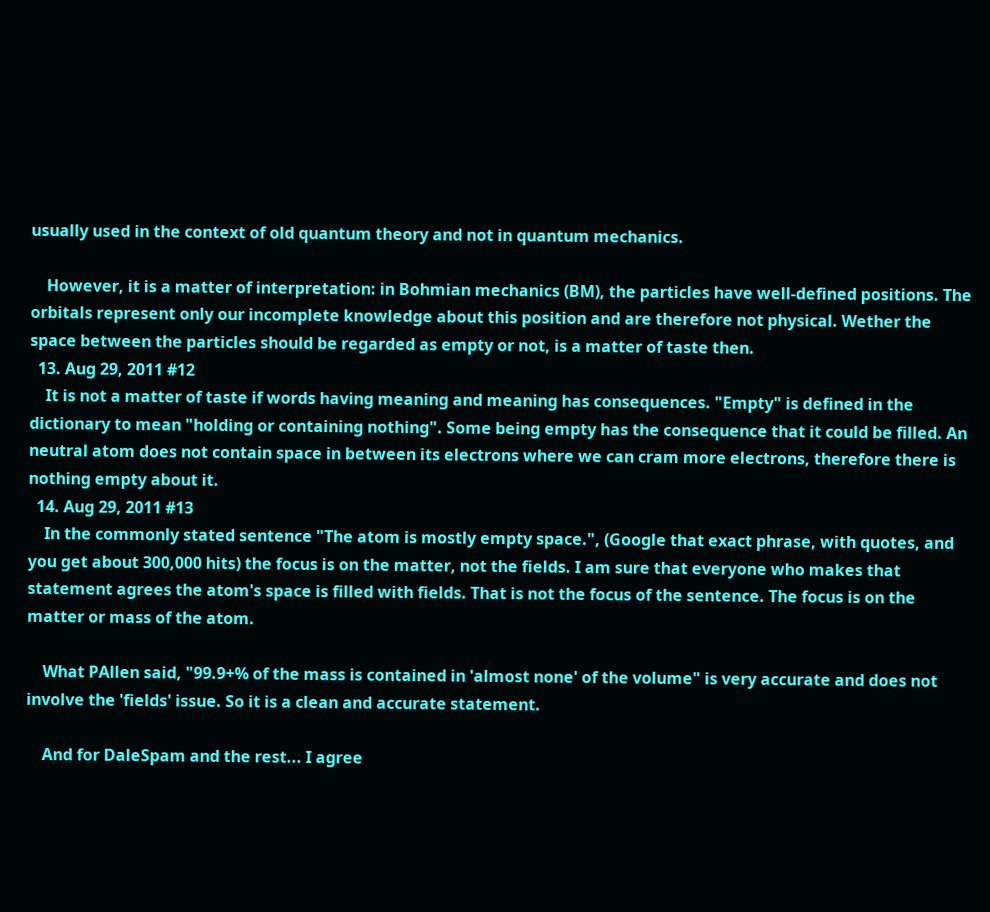usually used in the context of old quantum theory and not in quantum mechanics.

    However, it is a matter of interpretation: in Bohmian mechanics (BM), the particles have well-defined positions. The orbitals represent only our incomplete knowledge about this position and are therefore not physical. Wether the space between the particles should be regarded as empty or not, is a matter of taste then.
  13. Aug 29, 2011 #12
    It is not a matter of taste if words having meaning and meaning has consequences. "Empty" is defined in the dictionary to mean "holding or containing nothing". Some being empty has the consequence that it could be filled. An neutral atom does not contain space in between its electrons where we can cram more electrons, therefore there is nothing empty about it.
  14. Aug 29, 2011 #13
    In the commonly stated sentence "The atom is mostly empty space.", (Google that exact phrase, with quotes, and you get about 300,000 hits) the focus is on the matter, not the fields. I am sure that everyone who makes that statement agrees the atom's space is filled with fields. That is not the focus of the sentence. The focus is on the matter or mass of the atom.

    What PAllen said, "99.9+% of the mass is contained in 'almost none' of the volume" is very accurate and does not involve the 'fields' issue. So it is a clean and accurate statement.

    And for DaleSpam and the rest... I agree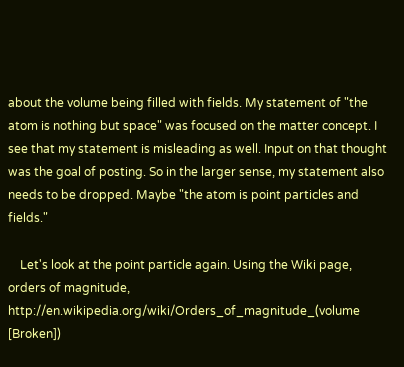about the volume being filled with fields. My statement of "the atom is nothing but space" was focused on the matter concept. I see that my statement is misleading as well. Input on that thought was the goal of posting. So in the larger sense, my statement also needs to be dropped. Maybe "the atom is point particles and fields."

    Let's look at the point particle again. Using the Wiki page, orders of magnitude, http://en.wikipedia.org/wiki/Orders_of_magnitude_(volume [Broken])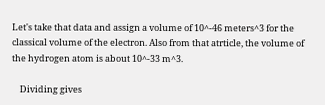Let's take that data and assign a volume of 10^-46 meters^3 for the classical volume of the electron. Also from that atrticle, the volume of the hydrogen atom is about 10^-33 m^3.

    Dividing gives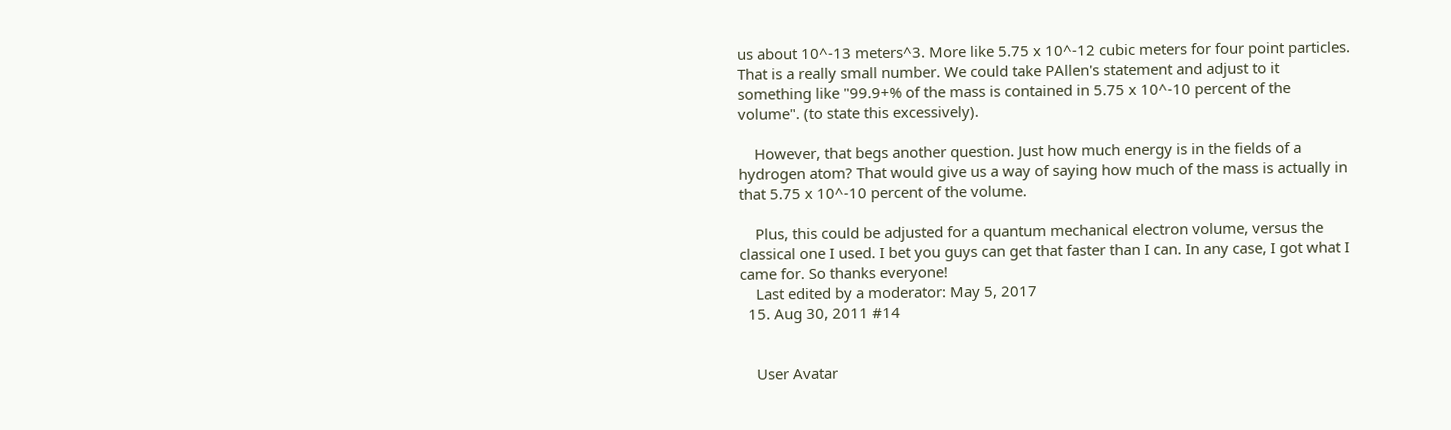us about 10^-13 meters^3. More like 5.75 x 10^-12 cubic meters for four point particles. That is a really small number. We could take PAllen's statement and adjust to it something like "99.9+% of the mass is contained in 5.75 x 10^-10 percent of the volume". (to state this excessively).

    However, that begs another question. Just how much energy is in the fields of a hydrogen atom? That would give us a way of saying how much of the mass is actually in that 5.75 x 10^-10 percent of the volume.

    Plus, this could be adjusted for a quantum mechanical electron volume, versus the classical one I used. I bet you guys can get that faster than I can. In any case, I got what I came for. So thanks everyone!
    Last edited by a moderator: May 5, 2017
  15. Aug 30, 2011 #14


    User Avatar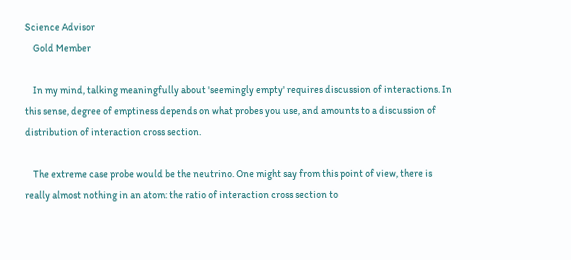Science Advisor
    Gold Member

    In my mind, talking meaningfully about 'seemingly empty' requires discussion of interactions. In this sense, degree of emptiness depends on what probes you use, and amounts to a discussion of distribution of interaction cross section.

    The extreme case probe would be the neutrino. One might say from this point of view, there is really almost nothing in an atom: the ratio of interaction cross section to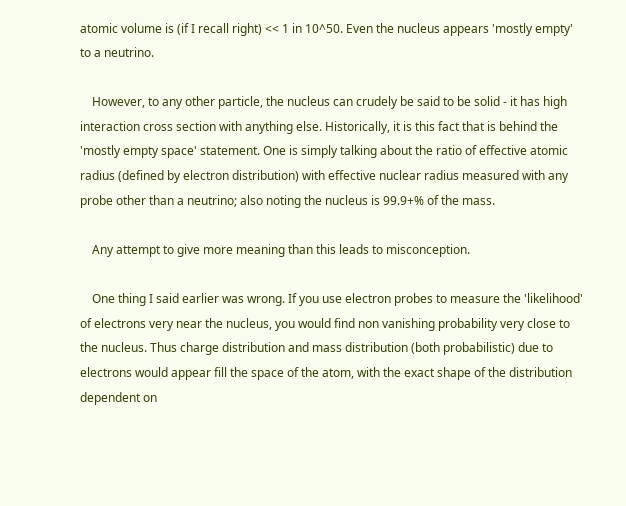atomic volume is (if I recall right) << 1 in 10^50. Even the nucleus appears 'mostly empty' to a neutrino.

    However, to any other particle, the nucleus can crudely be said to be solid - it has high interaction cross section with anything else. Historically, it is this fact that is behind the 'mostly empty space' statement. One is simply talking about the ratio of effective atomic radius (defined by electron distribution) with effective nuclear radius measured with any probe other than a neutrino; also noting the nucleus is 99.9+% of the mass.

    Any attempt to give more meaning than this leads to misconception.

    One thing I said earlier was wrong. If you use electron probes to measure the 'likelihood' of electrons very near the nucleus, you would find non vanishing probability very close to the nucleus. Thus charge distribution and mass distribution (both probabilistic) due to electrons would appear fill the space of the atom, with the exact shape of the distribution dependent on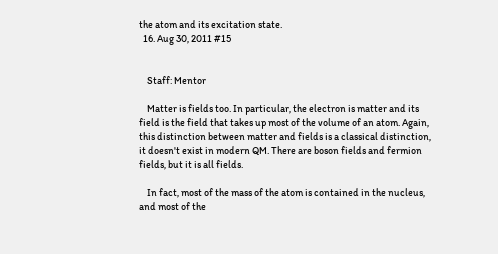the atom and its excitation state.
  16. Aug 30, 2011 #15


    Staff: Mentor

    Matter is fields too. In particular, the electron is matter and its field is the field that takes up most of the volume of an atom. Again, this distinction between matter and fields is a classical distinction, it doesn't exist in modern QM. There are boson fields and fermion fields, but it is all fields.

    In fact, most of the mass of the atom is contained in the nucleus, and most of the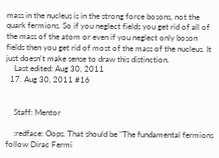mass in the nucleus is in the strong force bosons, not the quark fermions. So if you neglect fields you get rid of all of the mass of the atom or even if you neglect only boson fields then you get rid of most of the mass of the nucleus. It just doesn't make sense to draw this distinction.
    Last edited: Aug 30, 2011
  17. Aug 30, 2011 #16


    Staff: Mentor

    :redface: Oops. That should be "The fundamental fermions follow Dirac Fermi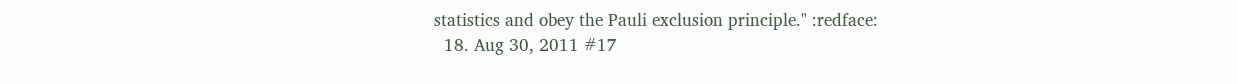statistics and obey the Pauli exclusion principle." :redface:
  18. Aug 30, 2011 #17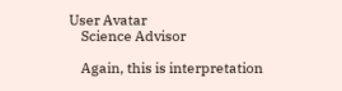User Avatar
    Science Advisor

    Again, this is interpretation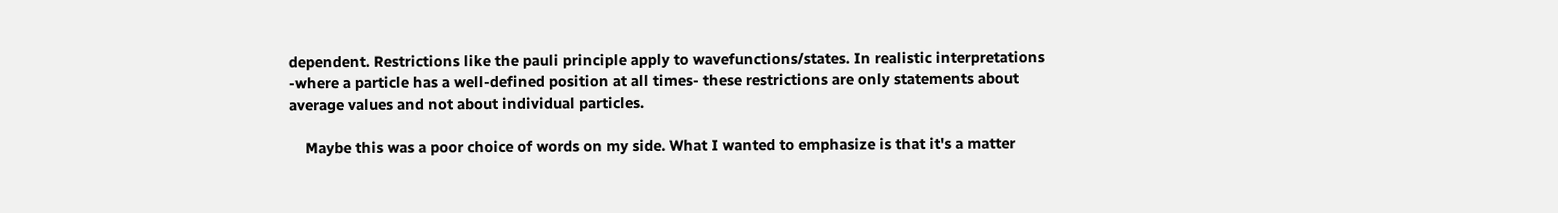dependent. Restrictions like the pauli principle apply to wavefunctions/states. In realistic interpretations -where a particle has a well-defined position at all times- these restrictions are only statements about average values and not about individual particles.

    Maybe this was a poor choice of words on my side. What I wanted to emphasize is that it's a matter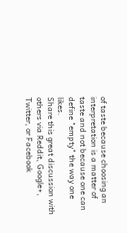of taste because choosing an interpretation is a matter of taste and not because one can define "empty" the way one likes.
Share this great discussion with others via Reddit, Google+, Twitter, or Facebook